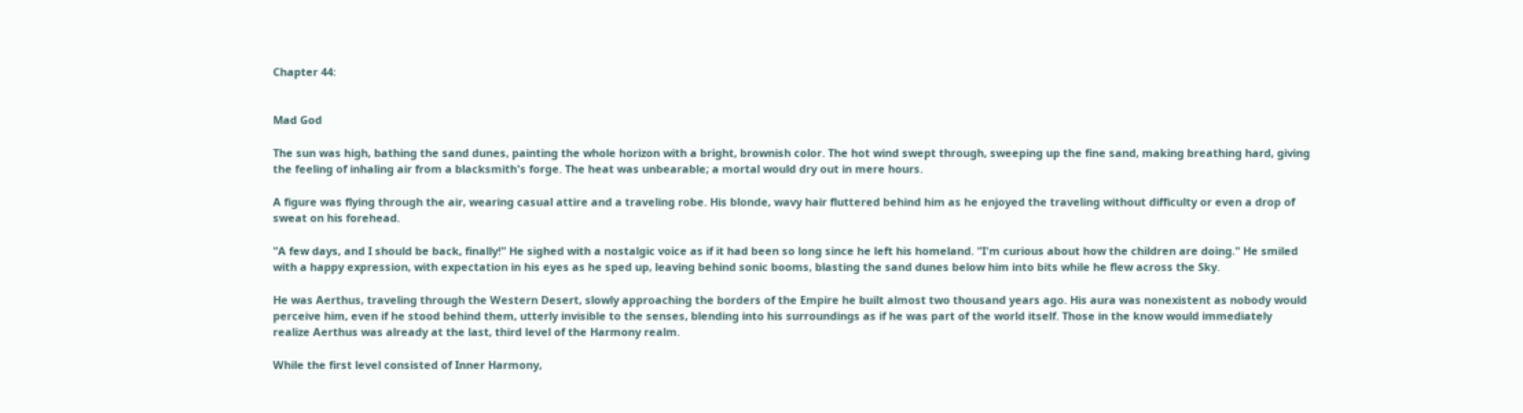Chapter 44:


Mad God

The sun was high, bathing the sand dunes, painting the whole horizon with a bright, brownish color. The hot wind swept through, sweeping up the fine sand, making breathing hard, giving the feeling of inhaling air from a blacksmith's forge. The heat was unbearable; a mortal would dry out in mere hours.

A figure was flying through the air, wearing casual attire and a traveling robe. His blonde, wavy hair fluttered behind him as he enjoyed the traveling without difficulty or even a drop of sweat on his forehead.

"A few days, and I should be back, finally!" He sighed with a nostalgic voice as if it had been so long since he left his homeland. "I'm curious about how the children are doing." He smiled with a happy expression, with expectation in his eyes as he sped up, leaving behind sonic booms, blasting the sand dunes below him into bits while he flew across the Sky.

He was Aerthus, traveling through the Western Desert, slowly approaching the borders of the Empire he built almost two thousand years ago. His aura was nonexistent as nobody would perceive him, even if he stood behind them, utterly invisible to the senses, blending into his surroundings as if he was part of the world itself. Those in the know would immediately realize Aerthus was already at the last, third level of the Harmony realm.

While the first level consisted of Inner Harmony,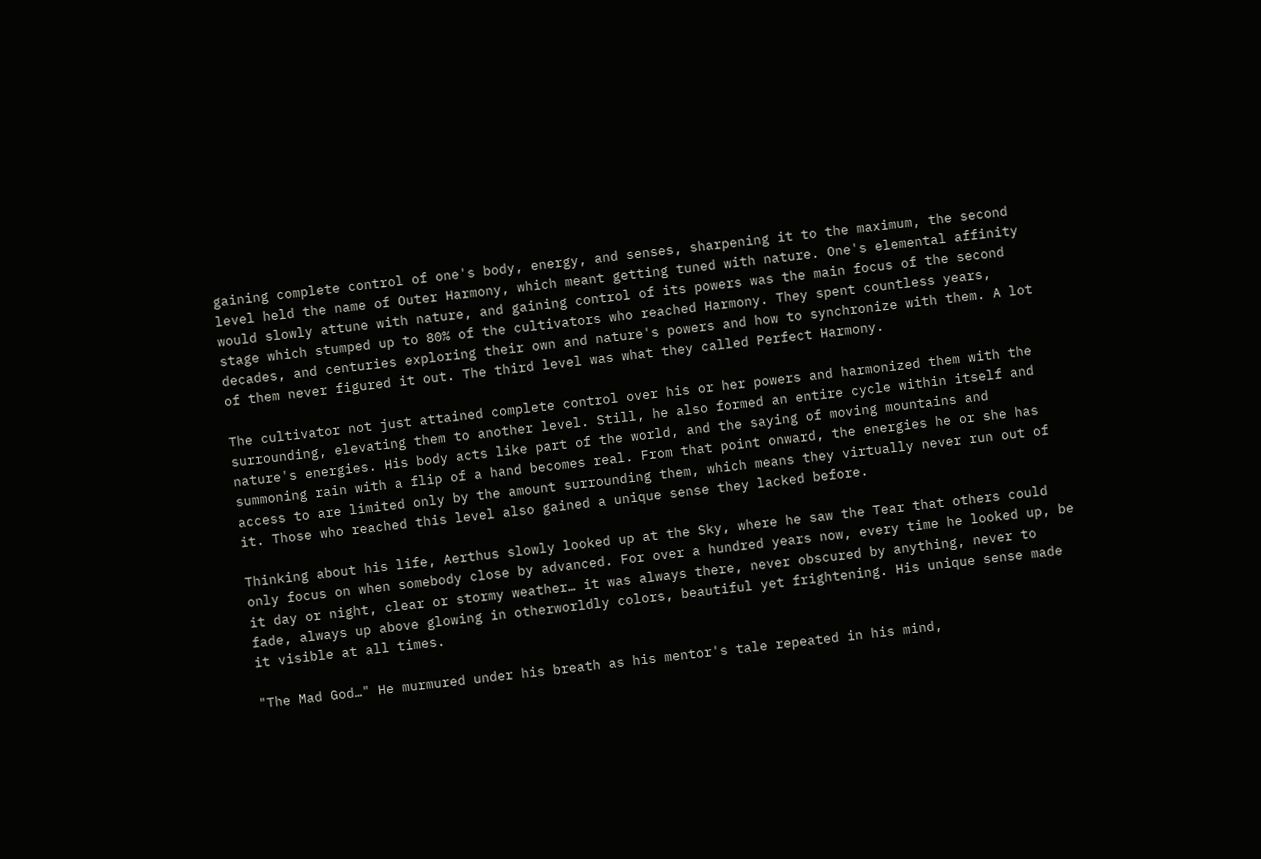gaining complete control of one's body, energy, and senses, sharpening it to the maximum, the second level held the name of Outer Harmony, which meant getting tuned with nature. One's elemental affinity would slowly attune with nature, and gaining control of its powers was the main focus of the second stage which stumped up to 80% of the cultivators who reached Harmony. They spent countless years, decades, and centuries exploring their own and nature's powers and how to synchronize with them. A lot of them never figured it out. The third level was what they called Perfect Harmony.

The cultivator not just attained complete control over his or her powers and harmonized them with the surrounding, elevating them to another level. Still, he also formed an entire cycle within itself and nature's energies. His body acts like part of the world, and the saying of moving mountains and summoning rain with a flip of a hand becomes real. From that point onward, the energies he or she has access to are limited only by the amount surrounding them, which means they virtually never run out of it. Those who reached this level also gained a unique sense they lacked before.

Thinking about his life, Aerthus slowly looked up at the Sky, where he saw the Tear that others could only focus on when somebody close by advanced. For over a hundred years now, every time he looked up, be it day or night, clear or stormy weather… it was always there, never obscured by anything, never to fade, always up above glowing in otherworldly colors, beautiful yet frightening. His unique sense made it visible at all times.

"The Mad God…" He murmured under his breath as his mentor's tale repeated in his mind,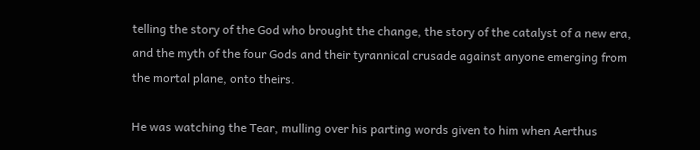telling the story of the God who brought the change, the story of the catalyst of a new era, and the myth of the four Gods and their tyrannical crusade against anyone emerging from the mortal plane, onto theirs.

He was watching the Tear, mulling over his parting words given to him when Aerthus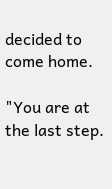decided to come home.

"You are at the last step.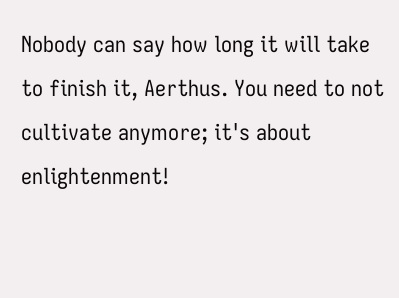Nobody can say how long it will take to finish it, Aerthus. You need to not cultivate anymore; it's about enlightenment!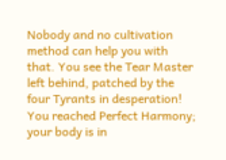Nobody and no cultivation method can help you with that. You see the Tear Master left behind, patched by the four Tyrants in desperation! You reached Perfect Harmony; your body is in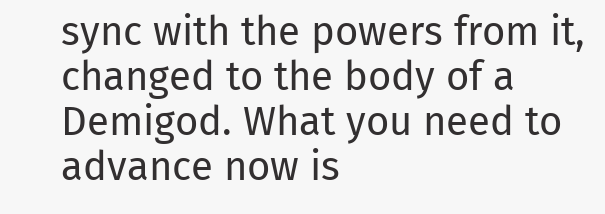sync with the powers from it, changed to the body of a Demigod. What you need to advance now is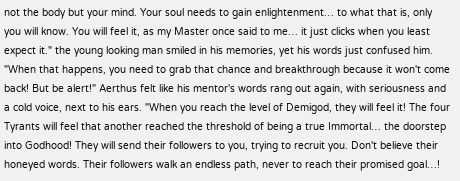not the body but your mind. Your soul needs to gain enlightenment… to what that is, only you will know. You will feel it, as my Master once said to me… it just clicks when you least expect it." the young looking man smiled in his memories, yet his words just confused him. "When that happens, you need to grab that chance and breakthrough because it won't come back! But be alert!" Aerthus felt like his mentor's words rang out again, with seriousness and a cold voice, next to his ears. "When you reach the level of Demigod, they will feel it! The four Tyrants will feel that another reached the threshold of being a true Immortal… the doorstep into Godhood! They will send their followers to you, trying to recruit you. Don't believe their honeyed words. Their followers walk an endless path, never to reach their promised goal…!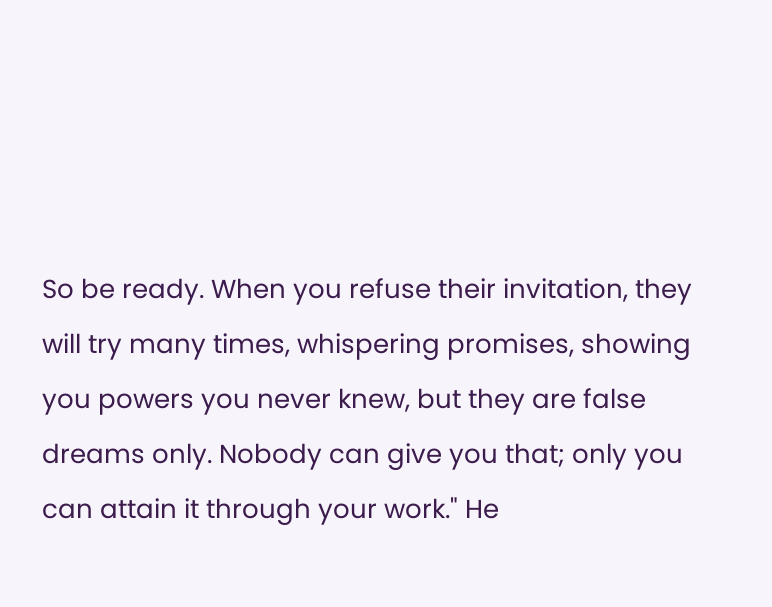So be ready. When you refuse their invitation, they will try many times, whispering promises, showing you powers you never knew, but they are false dreams only. Nobody can give you that; only you can attain it through your work." He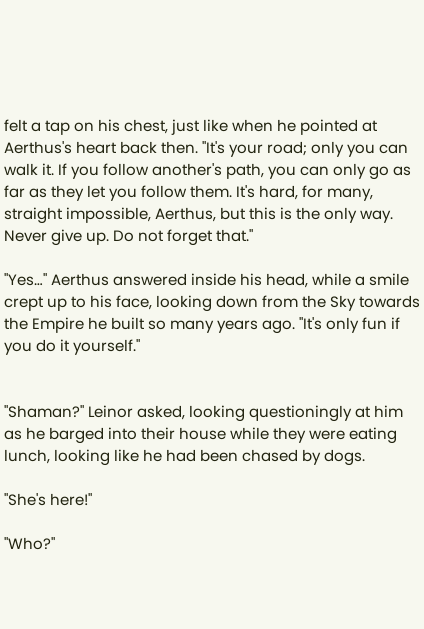felt a tap on his chest, just like when he pointed at Aerthus's heart back then. "It's your road; only you can walk it. If you follow another's path, you can only go as far as they let you follow them. It's hard, for many, straight impossible, Aerthus, but this is the only way. Never give up. Do not forget that."

"Yes…" Aerthus answered inside his head, while a smile crept up to his face, looking down from the Sky towards the Empire he built so many years ago. "It's only fun if you do it yourself."


"Shaman?" Leinor asked, looking questioningly at him as he barged into their house while they were eating lunch, looking like he had been chased by dogs.

"She's here!"

"Who?"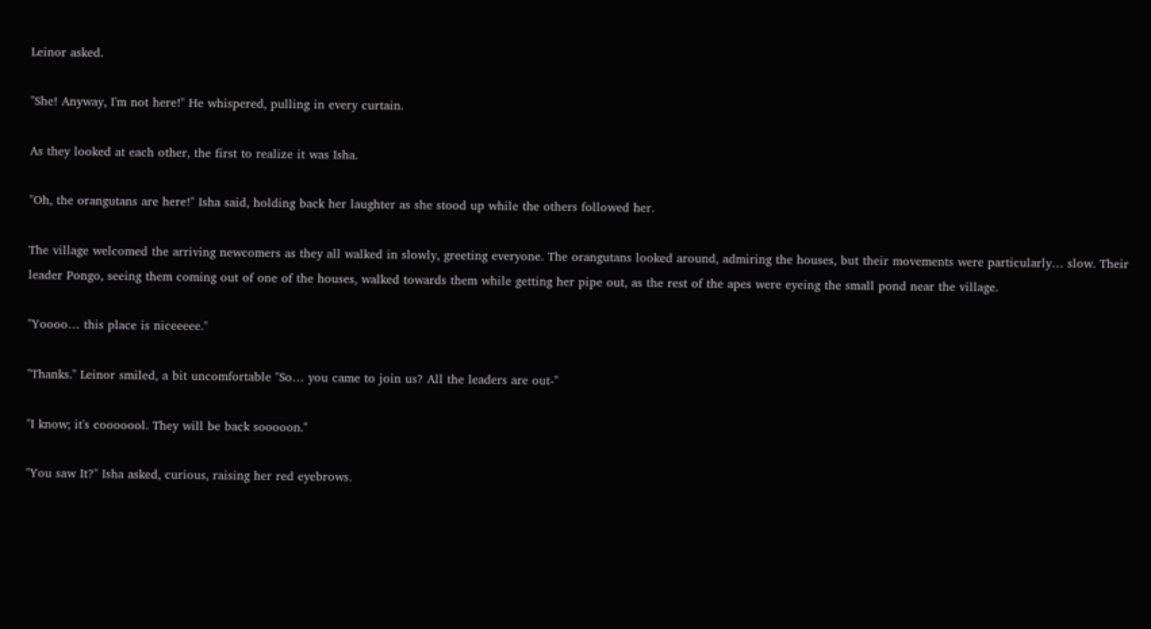Leinor asked.

"She! Anyway, I'm not here!" He whispered, pulling in every curtain.

As they looked at each other, the first to realize it was Isha.

"Oh, the orangutans are here!" Isha said, holding back her laughter as she stood up while the others followed her.

The village welcomed the arriving newcomers as they all walked in slowly, greeting everyone. The orangutans looked around, admiring the houses, but their movements were particularly… slow. Their leader Pongo, seeing them coming out of one of the houses, walked towards them while getting her pipe out, as the rest of the apes were eyeing the small pond near the village.

"Yoooo… this place is niceeeee."

"Thanks." Leinor smiled, a bit uncomfortable "So… you came to join us? All the leaders are out-"

"I know; it's cooooool. They will be back sooooon."

"You saw It?" Isha asked, curious, raising her red eyebrows.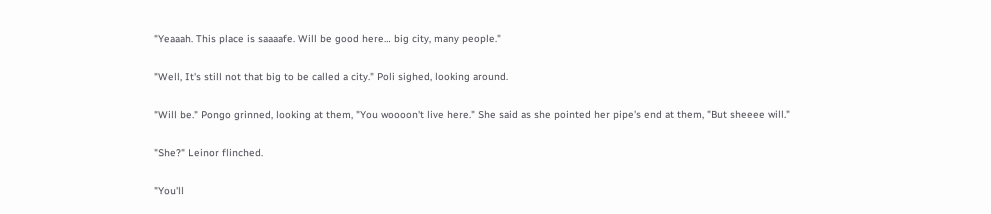"Yeaaah. This place is saaaafe. Will be good here… big city, many people."

"Well, It's still not that big to be called a city." Poli sighed, looking around.

"Will be." Pongo grinned, looking at them, "You woooon't live here." She said as she pointed her pipe's end at them, "But sheeee will."

"She?" Leinor flinched.

"You'll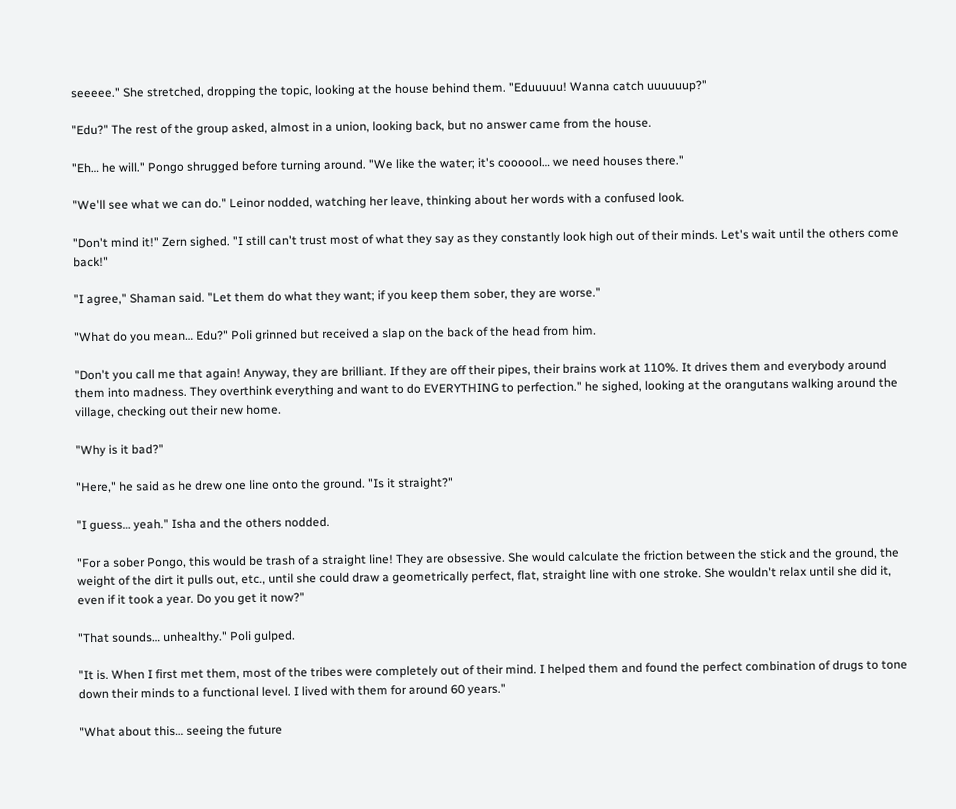seeeee." She stretched, dropping the topic, looking at the house behind them. "Eduuuuu! Wanna catch uuuuuup?"

"Edu?" The rest of the group asked, almost in a union, looking back, but no answer came from the house.

"Eh… he will." Pongo shrugged before turning around. "We like the water; it's coooool… we need houses there."

"We'll see what we can do." Leinor nodded, watching her leave, thinking about her words with a confused look.

"Don't mind it!" Zern sighed. "I still can't trust most of what they say as they constantly look high out of their minds. Let's wait until the others come back!"

"I agree," Shaman said. "Let them do what they want; if you keep them sober, they are worse."

"What do you mean… Edu?" Poli grinned but received a slap on the back of the head from him.

"Don't you call me that again! Anyway, they are brilliant. If they are off their pipes, their brains work at 110%. It drives them and everybody around them into madness. They overthink everything and want to do EVERYTHING to perfection." he sighed, looking at the orangutans walking around the village, checking out their new home.

"Why is it bad?"

"Here," he said as he drew one line onto the ground. "Is it straight?"

"I guess… yeah." Isha and the others nodded.

"For a sober Pongo, this would be trash of a straight line! They are obsessive. She would calculate the friction between the stick and the ground, the weight of the dirt it pulls out, etc., until she could draw a geometrically perfect, flat, straight line with one stroke. She wouldn't relax until she did it, even if it took a year. Do you get it now?"

"That sounds… unhealthy." Poli gulped.

"It is. When I first met them, most of the tribes were completely out of their mind. I helped them and found the perfect combination of drugs to tone down their minds to a functional level. I lived with them for around 60 years."

"What about this… seeing the future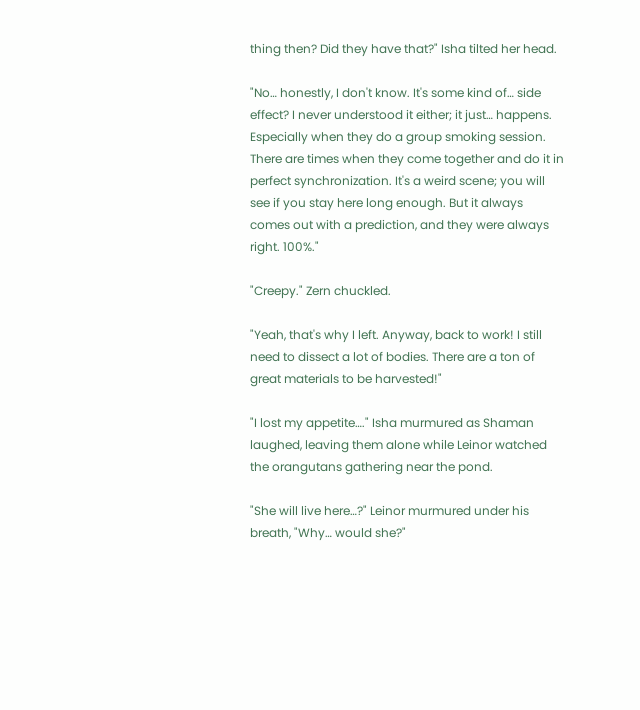thing then? Did they have that?" Isha tilted her head.

"No… honestly, I don't know. It's some kind of… side effect? I never understood it either; it just… happens. Especially when they do a group smoking session. There are times when they come together and do it in perfect synchronization. It's a weird scene; you will see if you stay here long enough. But it always comes out with a prediction, and they were always right. 100%."

"Creepy." Zern chuckled.

"Yeah, that's why I left. Anyway, back to work! I still need to dissect a lot of bodies. There are a ton of great materials to be harvested!"

"I lost my appetite…." Isha murmured as Shaman laughed, leaving them alone while Leinor watched the orangutans gathering near the pond.

"She will live here…?" Leinor murmured under his breath, "Why… would she?"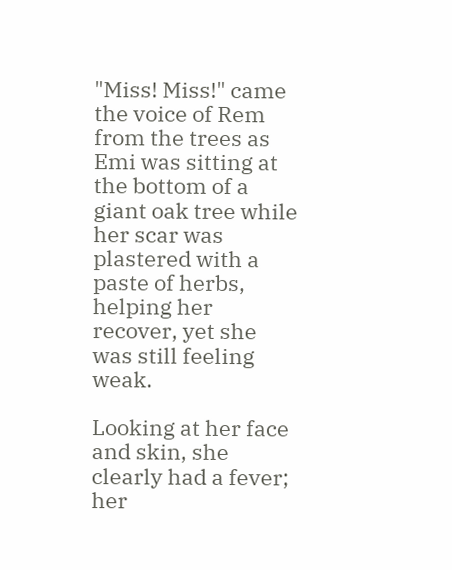"Miss! Miss!" came the voice of Rem from the trees as Emi was sitting at the bottom of a giant oak tree while her scar was plastered with a paste of herbs, helping her recover, yet she was still feeling weak.

Looking at her face and skin, she clearly had a fever; her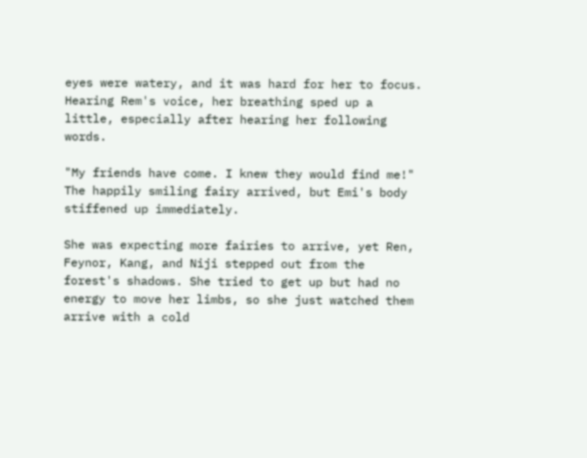eyes were watery, and it was hard for her to focus. Hearing Rem's voice, her breathing sped up a little, especially after hearing her following words.

"My friends have come. I knew they would find me!" The happily smiling fairy arrived, but Emi's body stiffened up immediately.

She was expecting more fairies to arrive, yet Ren, Feynor, Kang, and Niji stepped out from the forest's shadows. She tried to get up but had no energy to move her limbs, so she just watched them arrive with a cold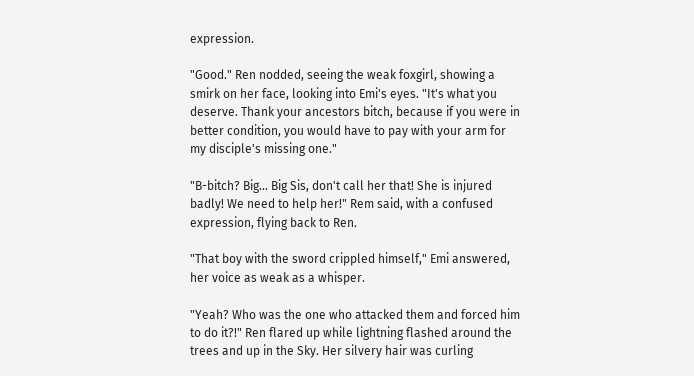expression.

"Good." Ren nodded, seeing the weak foxgirl, showing a smirk on her face, looking into Emi's eyes. "It's what you deserve. Thank your ancestors bitch, because if you were in better condition, you would have to pay with your arm for my disciple's missing one."

"B-bitch? Big… Big Sis, don't call her that! She is injured badly! We need to help her!" Rem said, with a confused expression, flying back to Ren.

"That boy with the sword crippled himself," Emi answered, her voice as weak as a whisper.

"Yeah? Who was the one who attacked them and forced him to do it?!" Ren flared up while lightning flashed around the trees and up in the Sky. Her silvery hair was curling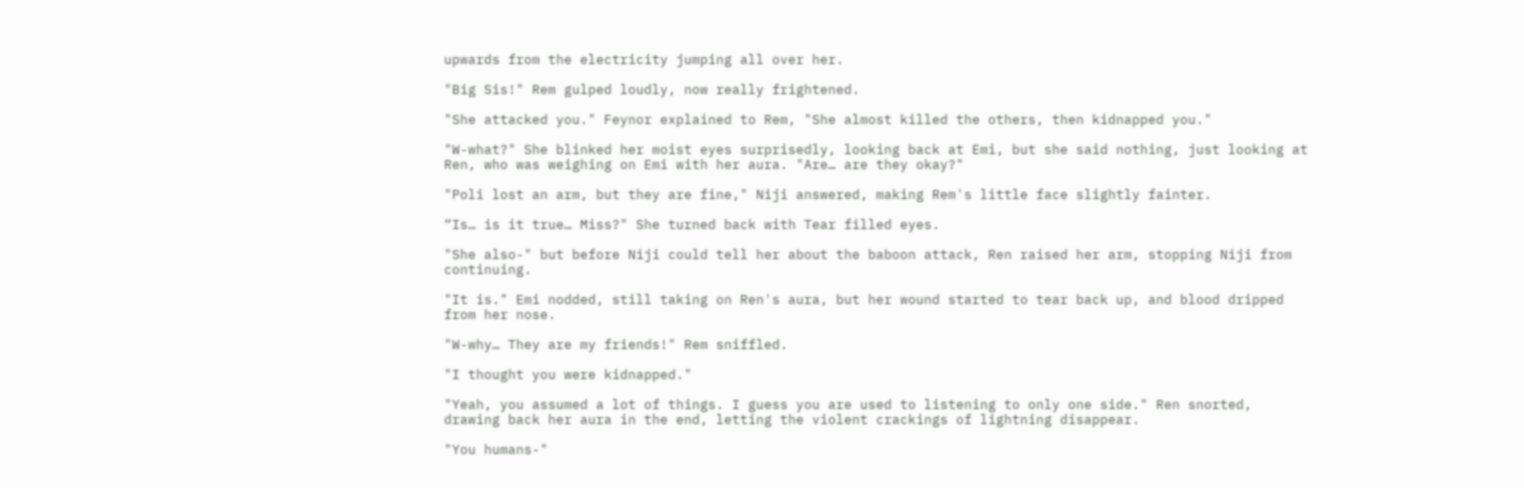upwards from the electricity jumping all over her.

"Big Sis!" Rem gulped loudly, now really frightened.

"She attacked you." Feynor explained to Rem, "She almost killed the others, then kidnapped you."

"W-what?" She blinked her moist eyes surprisedly, looking back at Emi, but she said nothing, just looking at Ren, who was weighing on Emi with her aura. "Are… are they okay?"

"Poli lost an arm, but they are fine," Niji answered, making Rem's little face slightly fainter.

“Is… is it true… Miss?" She turned back with Tear filled eyes.

"She also-" but before Niji could tell her about the baboon attack, Ren raised her arm, stopping Niji from continuing.

"It is." Emi nodded, still taking on Ren's aura, but her wound started to tear back up, and blood dripped from her nose.

"W-why… They are my friends!" Rem sniffled.

"I thought you were kidnapped."

"Yeah, you assumed a lot of things. I guess you are used to listening to only one side." Ren snorted, drawing back her aura in the end, letting the violent crackings of lightning disappear.

"You humans-"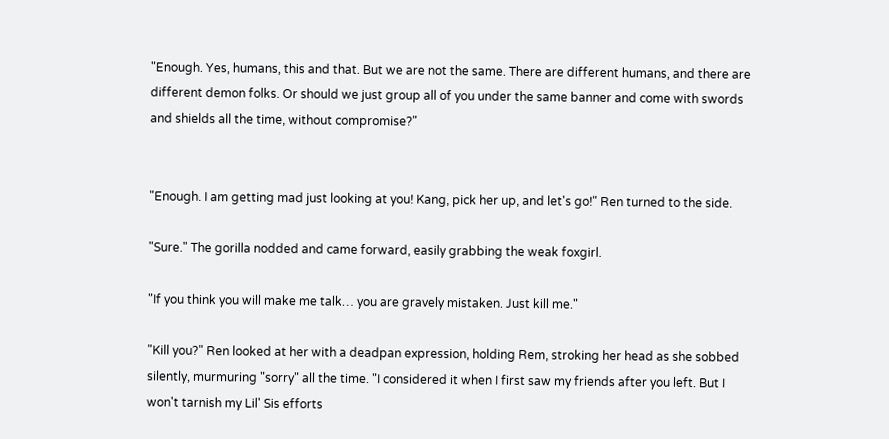"Enough. Yes, humans, this and that. But we are not the same. There are different humans, and there are different demon folks. Or should we just group all of you under the same banner and come with swords and shields all the time, without compromise?"


"Enough. I am getting mad just looking at you! Kang, pick her up, and let's go!" Ren turned to the side.

"Sure." The gorilla nodded and came forward, easily grabbing the weak foxgirl.

"If you think you will make me talk… you are gravely mistaken. Just kill me."

"Kill you?" Ren looked at her with a deadpan expression, holding Rem, stroking her head as she sobbed silently, murmuring "sorry" all the time. "I considered it when I first saw my friends after you left. But I won't tarnish my Lil' Sis efforts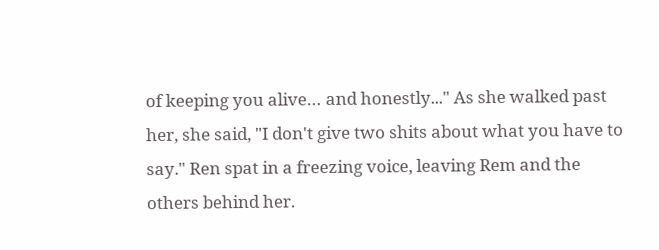of keeping you alive… and honestly..." As she walked past her, she said, "I don't give two shits about what you have to say." Ren spat in a freezing voice, leaving Rem and the others behind her.